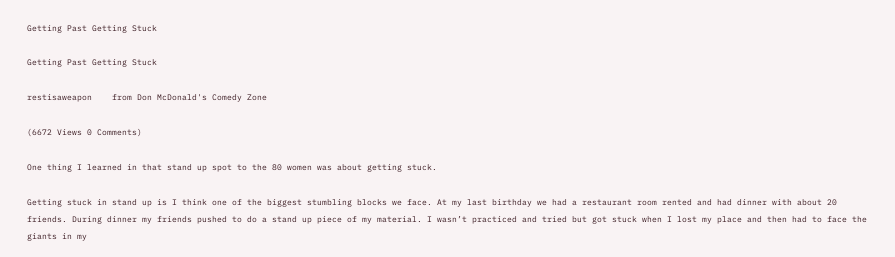Getting Past Getting Stuck

Getting Past Getting Stuck

restisaweapon    from Don McDonald's Comedy Zone

(6672 Views 0 Comments)

One thing I learned in that stand up spot to the 80 women was about getting stuck.

Getting stuck in stand up is I think one of the biggest stumbling blocks we face. At my last birthday we had a restaurant room rented and had dinner with about 20 friends. During dinner my friends pushed to do a stand up piece of my material. I wasn’t practiced and tried but got stuck when I lost my place and then had to face the giants in my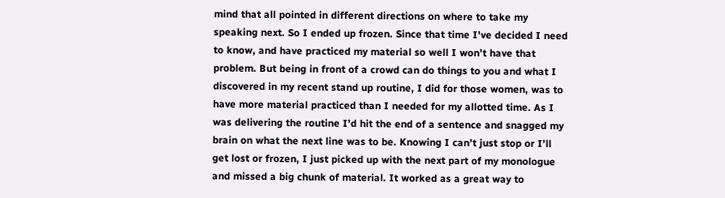mind that all pointed in different directions on where to take my speaking next. So I ended up frozen. Since that time I’ve decided I need to know, and have practiced my material so well I won’t have that problem. But being in front of a crowd can do things to you and what I discovered in my recent stand up routine, I did for those women, was to have more material practiced than I needed for my allotted time. As I was delivering the routine I’d hit the end of a sentence and snagged my brain on what the next line was to be. Knowing I can’t just stop or I’ll get lost or frozen, I just picked up with the next part of my monologue and missed a big chunk of material. It worked as a great way to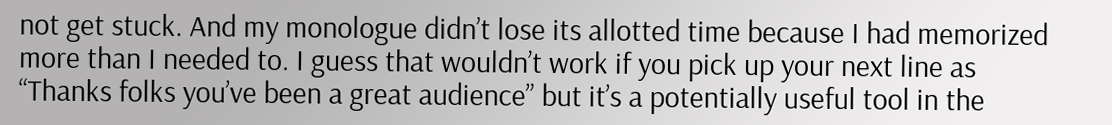not get stuck. And my monologue didn’t lose its allotted time because I had memorized more than I needed to. I guess that wouldn’t work if you pick up your next line as “Thanks folks you’ve been a great audience” but it’s a potentially useful tool in the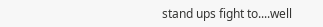stand ups fight to....well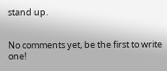stand up.


No comments yet, be the first to write one!